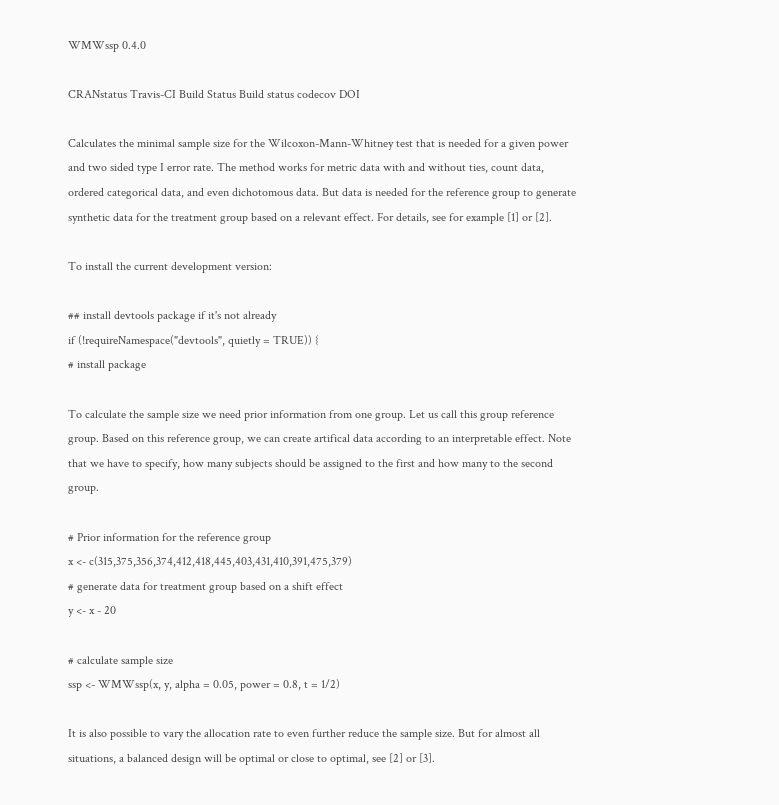WMWssp 0.4.0

CRANstatus Travis-CI Build Status Build status codecov DOI

Calculates the minimal sample size for the Wilcoxon-Mann-Whitney test that is needed for a given power and two sided type I error rate. The method works for metric data with and without ties, count data, ordered categorical data, and even dichotomous data. But data is needed for the reference group to generate synthetic data for the treatment group based on a relevant effect. For details, see for example [1] or [2].

To install the current development version:

## install devtools package if it's not already
if (!requireNamespace("devtools", quietly = TRUE)) {
# install package

To calculate the sample size we need prior information from one group. Let us call this group reference group. Based on this reference group, we can create artifical data according to an interpretable effect. Note that we have to specify, how many subjects should be assigned to the first and how many to the second group.

# Prior information for the reference group
x <- c(315,375,356,374,412,418,445,403,431,410,391,475,379)
# generate data for treatment group based on a shift effect
y <- x - 20

# calculate sample size
ssp <- WMWssp(x, y, alpha = 0.05, power = 0.8, t = 1/2)

It is also possible to vary the allocation rate to even further reduce the sample size. But for almost all situations, a balanced design will be optimal or close to optimal, see [2] or [3].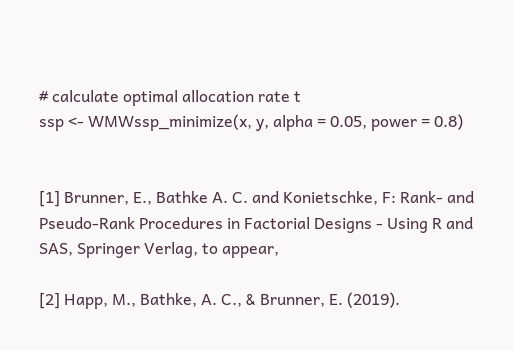# calculate optimal allocation rate t
ssp <- WMWssp_minimize(x, y, alpha = 0.05, power = 0.8)


[1] Brunner, E., Bathke A. C. and Konietschke, F: Rank- and Pseudo-Rank Procedures in Factorial Designs - Using R and SAS, Springer Verlag, to appear,

[2] Happ, M., Bathke, A. C., & Brunner, E. (2019).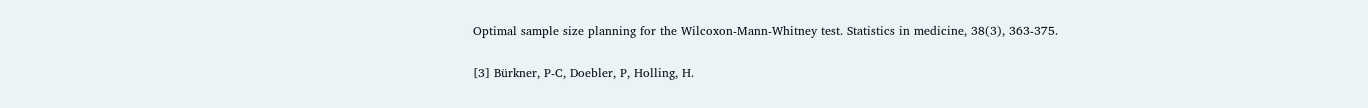Optimal sample size planning for the Wilcoxon‐Mann‐Whitney test. Statistics in medicine, 38(3), 363-375.

[3] Bürkner, P‐C, Doebler, P, Holling, H.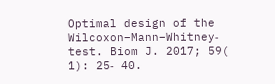Optimal design of the Wilcoxon–Mann–Whitney‐test. Biom J. 2017; 59( 1): 25‐ 40.